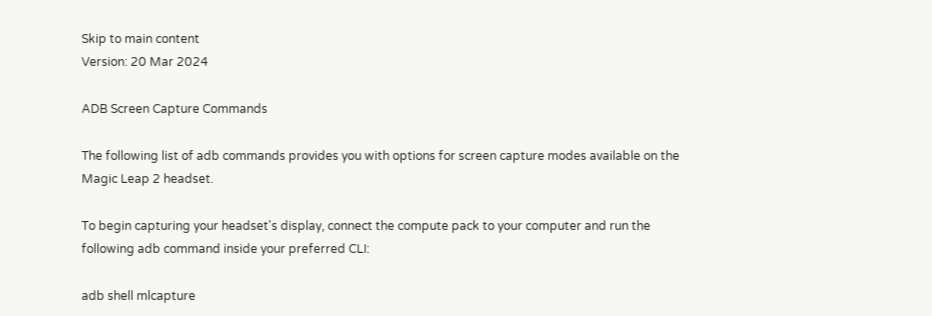Skip to main content
Version: 20 Mar 2024

ADB Screen Capture Commands

The following list of adb commands provides you with options for screen capture modes available on the Magic Leap 2 headset.

To begin capturing your headset's display, connect the compute pack to your computer and run the following adb command inside your preferred CLI:

adb shell mlcapture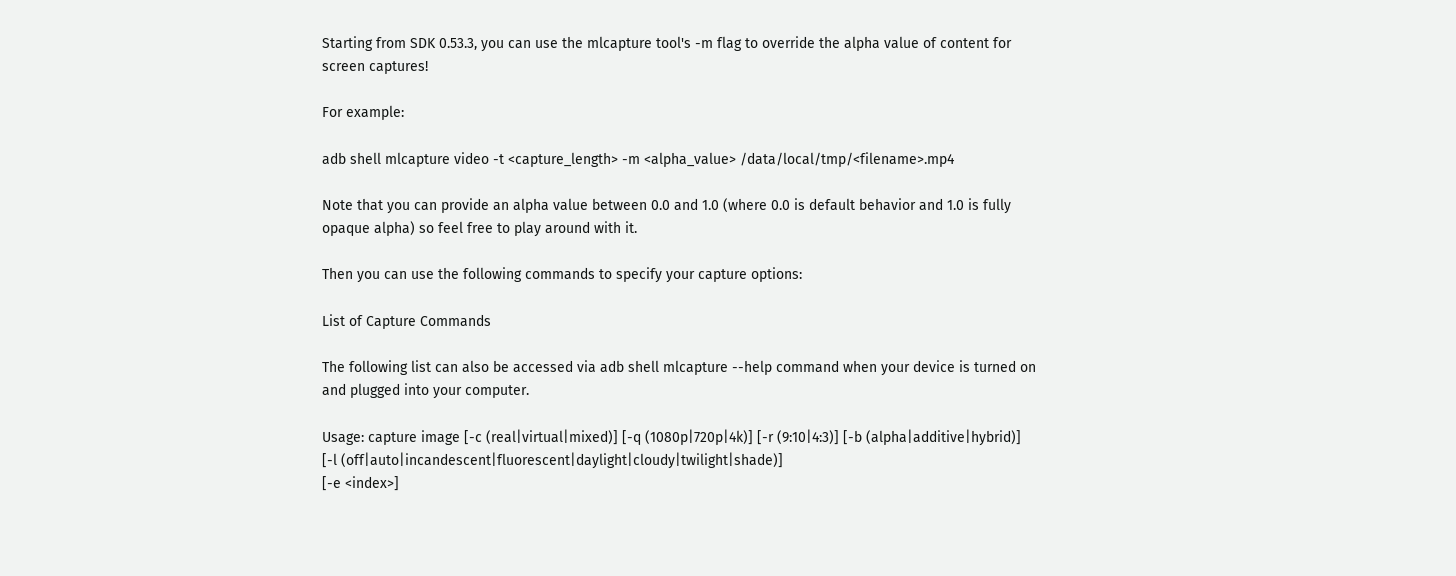Starting from SDK 0.53.3, you can use the mlcapture tool's -m flag to override the alpha value of content for screen captures!

For example:

adb shell mlcapture video -t <capture_length> -m <alpha_value> /data/local/tmp/<filename>.mp4

Note that you can provide an alpha value between 0.0 and 1.0 (where 0.0 is default behavior and 1.0 is fully opaque alpha) so feel free to play around with it.

Then you can use the following commands to specify your capture options:

List of Capture Commands

The following list can also be accessed via adb shell mlcapture --help command when your device is turned on and plugged into your computer.

Usage: capture image [-c (real|virtual|mixed)] [-q (1080p|720p|4k)] [-r (9:10|4:3)] [-b (alpha|additive|hybrid)]
[-l (off|auto|incandescent|fluorescent|daylight|cloudy|twilight|shade)]
[-e <index>]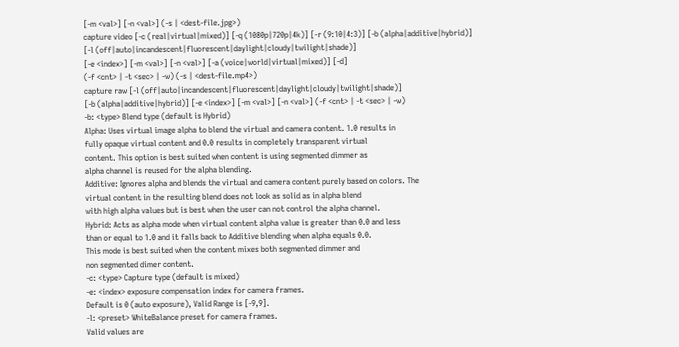[-m <val>] [-n <val>] (-s | <dest-file.jpg>)
capture video [-c (real|virtual|mixed)] [-q (1080p|720p|4k)] [-r (9:10|4:3)] [-b (alpha|additive|hybrid)]
[-l (off|auto|incandescent|fluorescent|daylight|cloudy|twilight|shade)]
[-e <index>] [-m <val>] [-n <val>] [-a (voice|world|virtual|mixed)] [-d]
(-f <cnt> | -t <sec> | -w) (-s | <dest-file.mp4>)
capture raw [-l (off|auto|incandescent|fluorescent|daylight|cloudy|twilight|shade)]
[-b (alpha|additive|hybrid)] [-e <index>] [-m <val>] [-n <val>] (-f <cnt> | -t <sec> | -w)
-b: <type> Blend type (default is Hybrid)
Alpha: Uses virtual image alpha to blend the virtual and camera content. 1.0 results in
fully opaque virtual content and 0.0 results in completely transparent virtual
content. This option is best suited when content is using segmented dimmer as
alpha channel is reused for the alpha blending.
Additive: Ignores alpha and blends the virtual and camera content purely based on colors. The
virtual content in the resulting blend does not look as solid as in alpha blend
with high alpha values but is best when the user can not control the alpha channel.
Hybrid: Acts as alpha mode when virtual content alpha value is greater than 0.0 and less
than or equal to 1.0 and it falls back to Additive blending when alpha equals 0.0.
This mode is best suited when the content mixes both segmented dimmer and
non segmented dimer content.
-c: <type> Capture type (default is mixed)
-e: <index> exposure compensation index for camera frames.
Default is 0 (auto exposure), Valid Range is [-9,9].
-l: <preset> WhiteBalance preset for camera frames.
Valid values are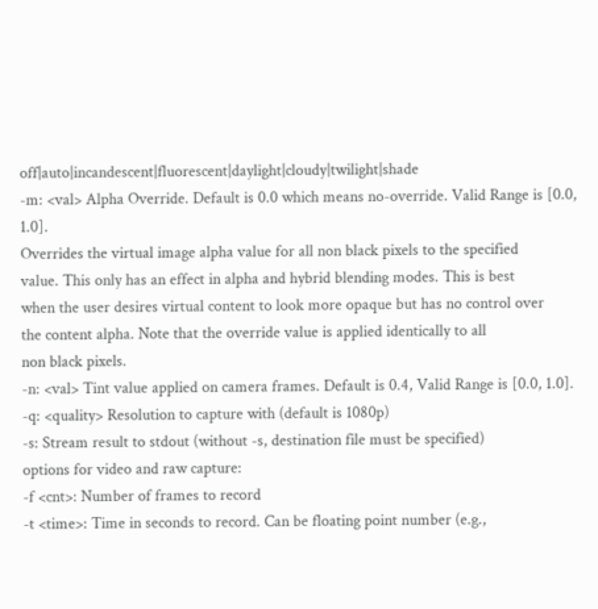off|auto|incandescent|fluorescent|daylight|cloudy|twilight|shade
-m: <val> Alpha Override. Default is 0.0 which means no-override. Valid Range is [0.0, 1.0].
Overrides the virtual image alpha value for all non black pixels to the specified
value. This only has an effect in alpha and hybrid blending modes. This is best
when the user desires virtual content to look more opaque but has no control over
the content alpha. Note that the override value is applied identically to all
non black pixels.
-n: <val> Tint value applied on camera frames. Default is 0.4, Valid Range is [0.0, 1.0].
-q: <quality> Resolution to capture with (default is 1080p)
-s: Stream result to stdout (without -s, destination file must be specified)
options for video and raw capture:
-f <cnt>: Number of frames to record
-t <time>: Time in seconds to record. Can be floating point number (e.g.,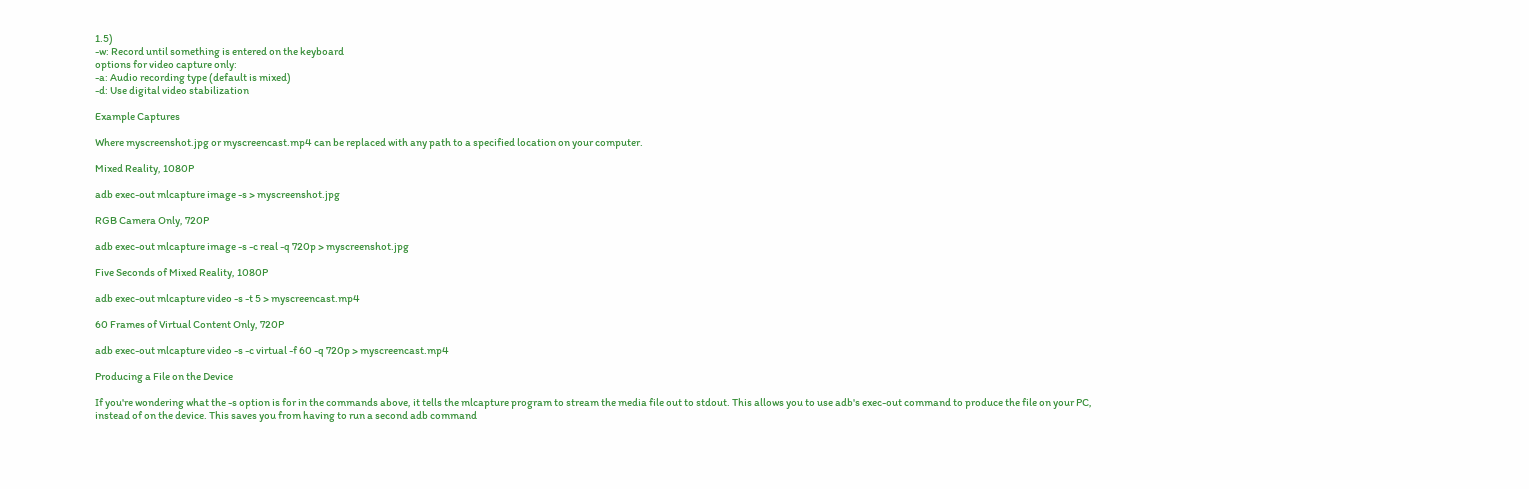1.5)
-w: Record until something is entered on the keyboard
options for video capture only:
-a: Audio recording type (default is mixed)
-d: Use digital video stabilization

Example Captures

Where myscreenshot.jpg or myscreencast.mp4 can be replaced with any path to a specified location on your computer.

Mixed Reality, 1080P

adb exec-out mlcapture image -s > myscreenshot.jpg

RGB Camera Only, 720P

adb exec-out mlcapture image -s -c real -q 720p > myscreenshot.jpg

Five Seconds of Mixed Reality, 1080P

adb exec-out mlcapture video -s -t 5 > myscreencast.mp4

60 Frames of Virtual Content Only, 720P

adb exec-out mlcapture video -s -c virtual -f 60 -q 720p > myscreencast.mp4

Producing a File on the Device

If you're wondering what the -s option is for in the commands above, it tells the mlcapture program to stream the media file out to stdout. This allows you to use adb's exec-out command to produce the file on your PC, instead of on the device. This saves you from having to run a second adb command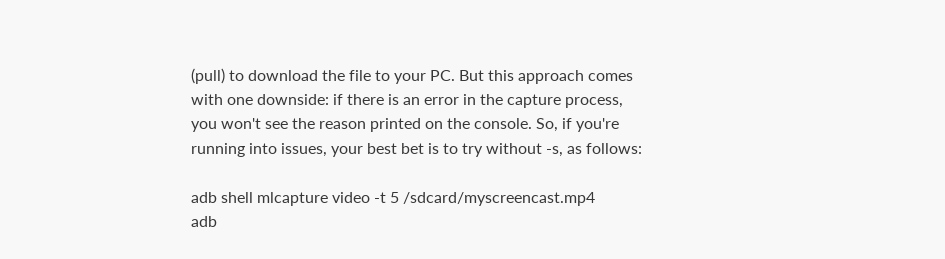(pull) to download the file to your PC. But this approach comes with one downside: if there is an error in the capture process, you won't see the reason printed on the console. So, if you're running into issues, your best bet is to try without -s, as follows:

adb shell mlcapture video -t 5 /sdcard/myscreencast.mp4
adb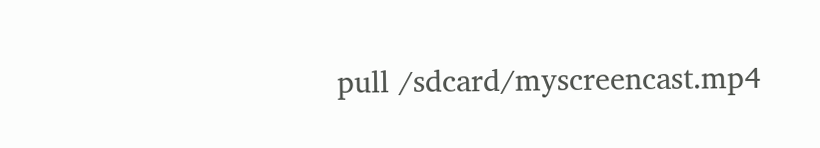pull /sdcard/myscreencast.mp4